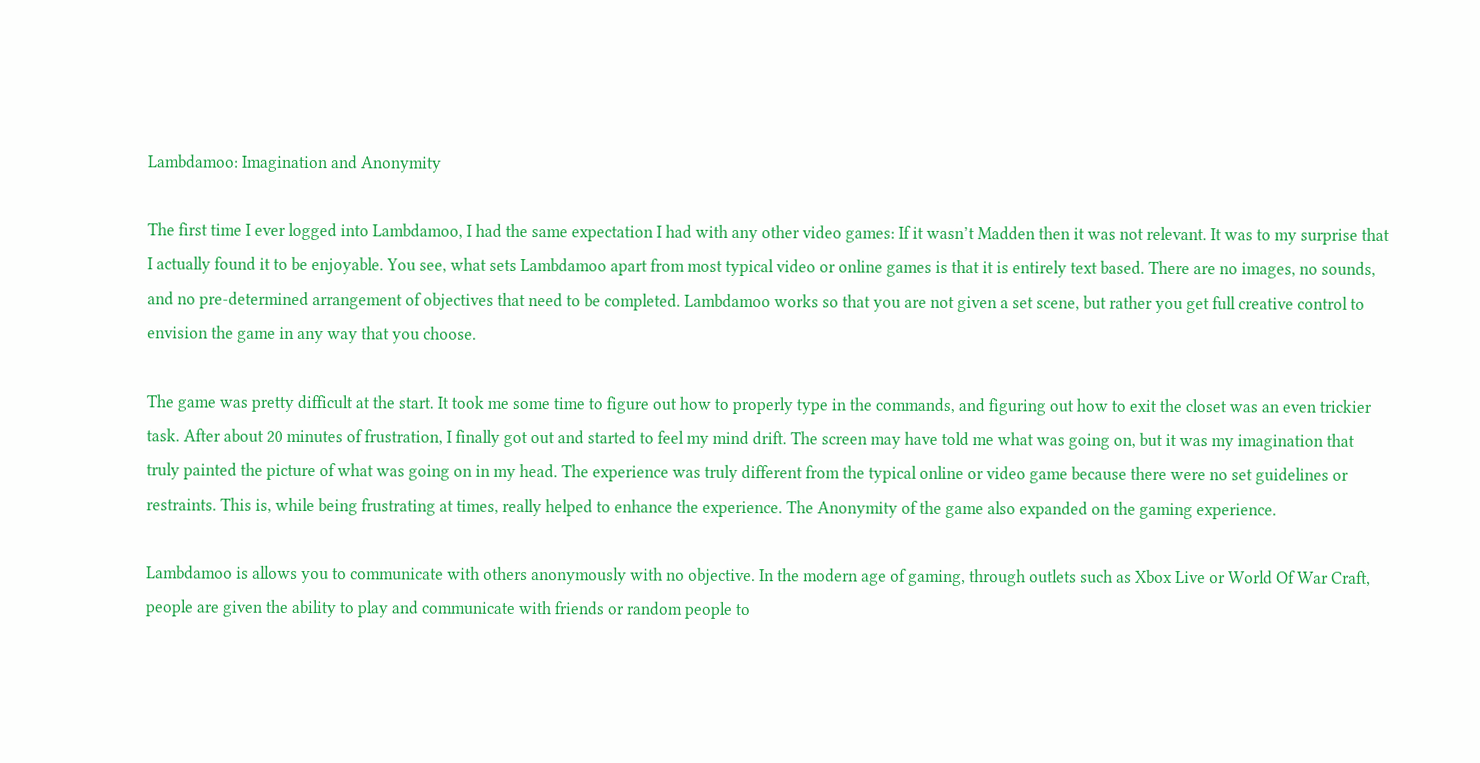Lambdamoo: Imagination and Anonymity

The first time I ever logged into Lambdamoo, I had the same expectation I had with any other video games: If it wasn’t Madden then it was not relevant. It was to my surprise that I actually found it to be enjoyable. You see, what sets Lambdamoo apart from most typical video or online games is that it is entirely text based. There are no images, no sounds, and no pre-determined arrangement of objectives that need to be completed. Lambdamoo works so that you are not given a set scene, but rather you get full creative control to envision the game in any way that you choose.

The game was pretty difficult at the start. It took me some time to figure out how to properly type in the commands, and figuring out how to exit the closet was an even trickier task. After about 20 minutes of frustration, I finally got out and started to feel my mind drift. The screen may have told me what was going on, but it was my imagination that truly painted the picture of what was going on in my head. The experience was truly different from the typical online or video game because there were no set guidelines or restraints. This is, while being frustrating at times, really helped to enhance the experience. The Anonymity of the game also expanded on the gaming experience.

Lambdamoo is allows you to communicate with others anonymously with no objective. In the modern age of gaming, through outlets such as Xbox Live or World Of War Craft, people are given the ability to play and communicate with friends or random people to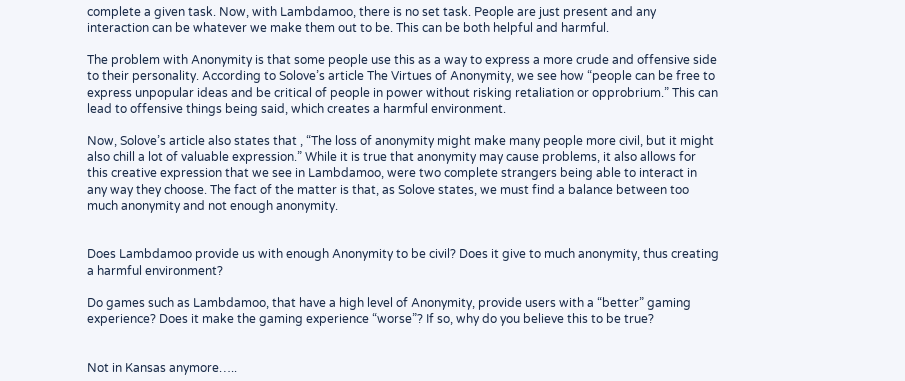complete a given task. Now, with Lambdamoo, there is no set task. People are just present and any interaction can be whatever we make them out to be. This can be both helpful and harmful.

The problem with Anonymity is that some people use this as a way to express a more crude and offensive side to their personality. According to Solove’s article The Virtues of Anonymity, we see how “people can be free to express unpopular ideas and be critical of people in power without risking retaliation or opprobrium.” This can lead to offensive things being said, which creates a harmful environment.

Now, Solove’s article also states that , “The loss of anonymity might make many people more civil, but it might also chill a lot of valuable expression.” While it is true that anonymity may cause problems, it also allows for this creative expression that we see in Lambdamoo, were two complete strangers being able to interact in any way they choose. The fact of the matter is that, as Solove states, we must find a balance between too much anonymity and not enough anonymity.


Does Lambdamoo provide us with enough Anonymity to be civil? Does it give to much anonymity, thus creating a harmful environment?

Do games such as Lambdamoo, that have a high level of Anonymity, provide users with a “better” gaming experience? Does it make the gaming experience “worse”? If so, why do you believe this to be true?


Not in Kansas anymore…..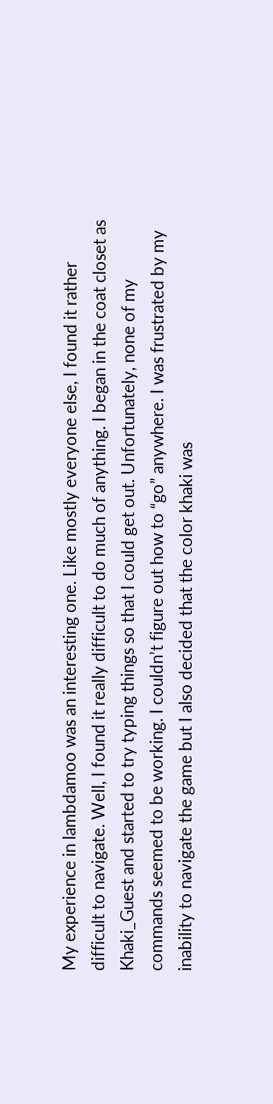My experience in lambdamoo was an interesting one. Like mostly everyone else, I found it rather difficult to navigate. Well, I found it really difficult to do much of anything. I began in the coat closet as Khaki_Guest and started to try typing things so that I could get out. Unfortunately, none of my commands seemed to be working. I couldn’t figure out how to “go” anywhere. I was frustrated by my inability to navigate the game but I also decided that the color khaki was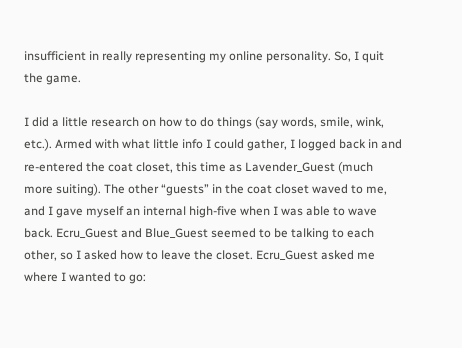insufficient in really representing my online personality. So, I quit the game.

I did a little research on how to do things (say words, smile, wink, etc.). Armed with what little info I could gather, I logged back in and re-entered the coat closet, this time as Lavender_Guest (much more suiting). The other “guests” in the coat closet waved to me, and I gave myself an internal high-five when I was able to wave back. Ecru_Guest and Blue_Guest seemed to be talking to each other, so I asked how to leave the closet. Ecru_Guest asked me where I wanted to go: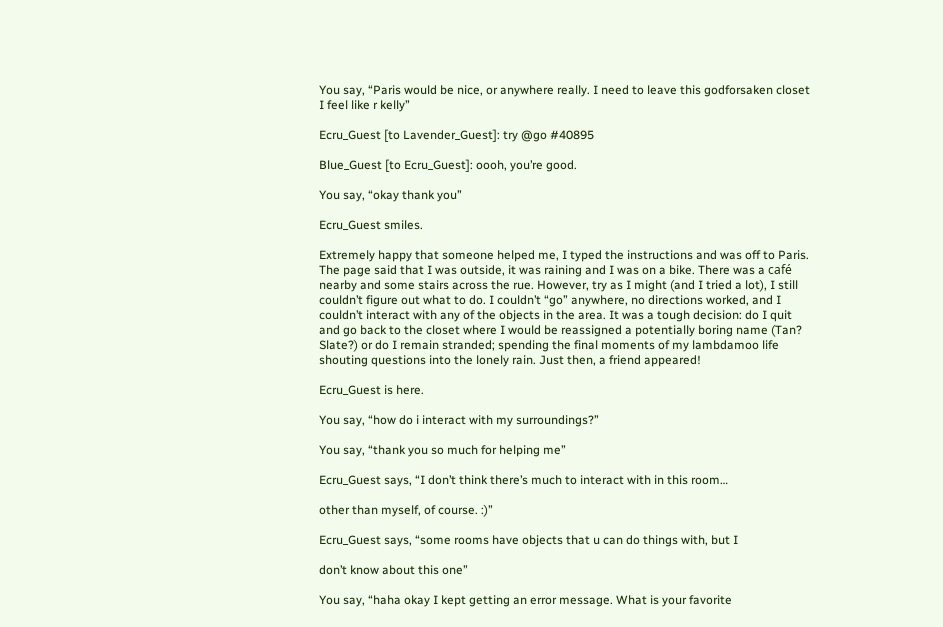You say, “Paris would be nice, or anywhere really. I need to leave this godforsaken closet I feel like r kelly”

Ecru_Guest [to Lavender_Guest]: try @go #40895

Blue_Guest [to Ecru_Guest]: oooh, you’re good.

You say, “okay thank you”

Ecru_Guest smiles.

Extremely happy that someone helped me, I typed the instructions and was off to Paris. The page said that I was outside, it was raining and I was on a bike. There was a café nearby and some stairs across the rue. However, try as I might (and I tried a lot), I still couldn’t figure out what to do. I couldn’t “go” anywhere, no directions worked, and I couldn’t interact with any of the objects in the area. It was a tough decision: do I quit and go back to the closet where I would be reassigned a potentially boring name (Tan? Slate?) or do I remain stranded; spending the final moments of my lambdamoo life shouting questions into the lonely rain. Just then, a friend appeared!

Ecru_Guest is here.

You say, “how do i interact with my surroundings?”

You say, “thank you so much for helping me”

Ecru_Guest says, “I don’t think there’s much to interact with in this room…

other than myself, of course. :)”

Ecru_Guest says, “some rooms have objects that u can do things with, but I

don’t know about this one”

You say, “haha okay I kept getting an error message. What is your favorite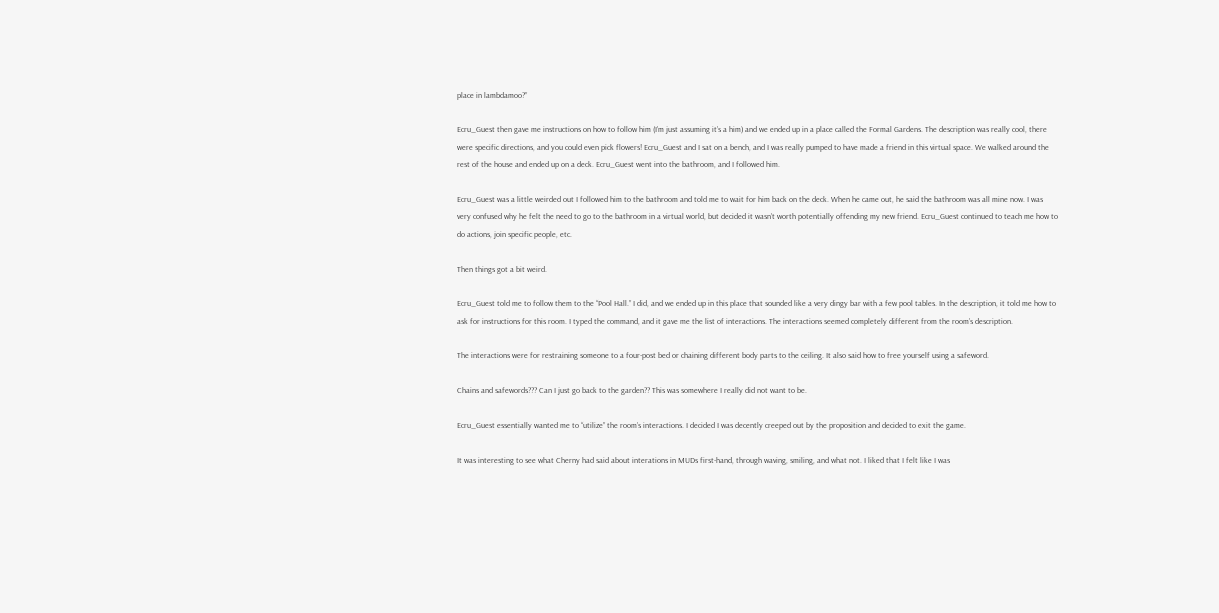place in lambdamoo?”

Ecru_Guest then gave me instructions on how to follow him (I’m just assuming it’s a him) and we ended up in a place called the Formal Gardens. The description was really cool, there were specific directions, and you could even pick flowers! Ecru_Guest and I sat on a bench, and I was really pumped to have made a friend in this virtual space. We walked around the rest of the house and ended up on a deck. Ecru_Guest went into the bathroom, and I followed him.

Ecru_Guest was a little weirded out I followed him to the bathroom and told me to wait for him back on the deck. When he came out, he said the bathroom was all mine now. I was very confused why he felt the need to go to the bathroom in a virtual world, but decided it wasn’t worth potentially offending my new friend. Ecru_Guest continued to teach me how to do actions, join specific people, etc.

Then things got a bit weird.

Ecru_Guest told me to follow them to the “Pool Hall.” I did, and we ended up in this place that sounded like a very dingy bar with a few pool tables. In the description, it told me how to ask for instructions for this room. I typed the command, and it gave me the list of interactions. The interactions seemed completely different from the room’s description.

The interactions were for restraining someone to a four-post bed or chaining different body parts to the ceiling. It also said how to free yourself using a safeword.

Chains and safewords??? Can I just go back to the garden?? This was somewhere I really did not want to be.

Ecru_Guest essentially wanted me to “utilize” the room’s interactions. I decided I was decently creeped out by the proposition and decided to exit the game.

It was interesting to see what Cherny had said about interations in MUDs first-hand, through waving, smiling, and what not. I liked that I felt like I was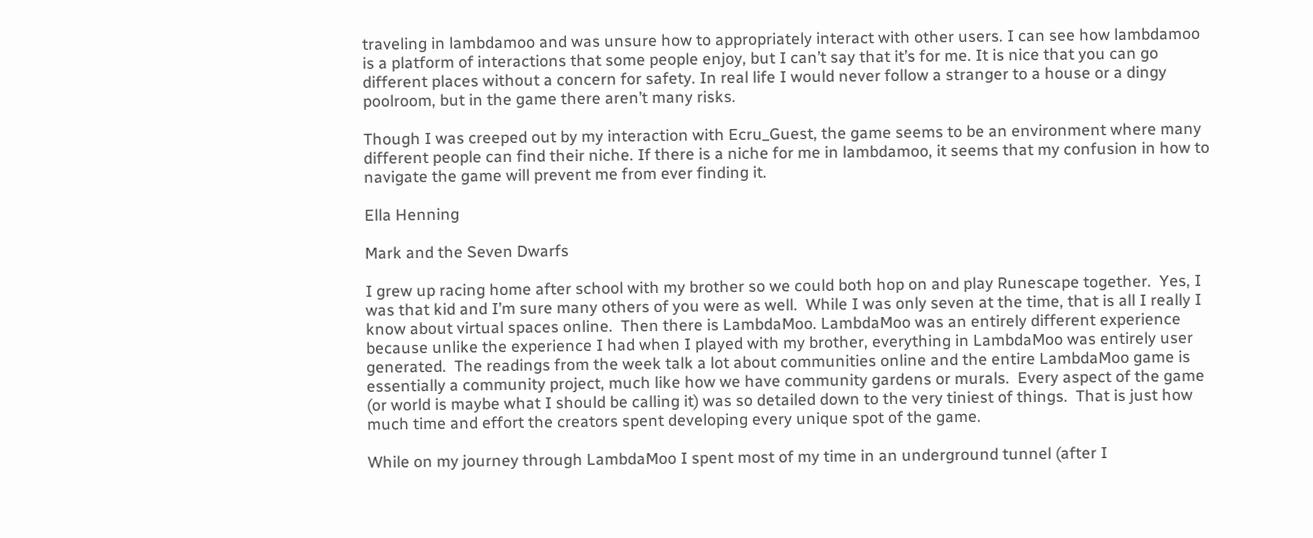traveling in lambdamoo and was unsure how to appropriately interact with other users. I can see how lambdamoo is a platform of interactions that some people enjoy, but I can’t say that it’s for me. It is nice that you can go different places without a concern for safety. In real life I would never follow a stranger to a house or a dingy poolroom, but in the game there aren’t many risks.

Though I was creeped out by my interaction with Ecru_Guest, the game seems to be an environment where many different people can find their niche. If there is a niche for me in lambdamoo, it seems that my confusion in how to navigate the game will prevent me from ever finding it.

Ella Henning

Mark and the Seven Dwarfs

I grew up racing home after school with my brother so we could both hop on and play Runescape together.  Yes, I was that kid and I’m sure many others of you were as well.  While I was only seven at the time, that is all I really I know about virtual spaces online.  Then there is LambdaMoo. LambdaMoo was an entirely different experience because unlike the experience I had when I played with my brother, everything in LambdaMoo was entirely user generated.  The readings from the week talk a lot about communities online and the entire LambdaMoo game is essentially a community project, much like how we have community gardens or murals.  Every aspect of the game (or world is maybe what I should be calling it) was so detailed down to the very tiniest of things.  That is just how much time and effort the creators spent developing every unique spot of the game.

While on my journey through LambdaMoo I spent most of my time in an underground tunnel (after I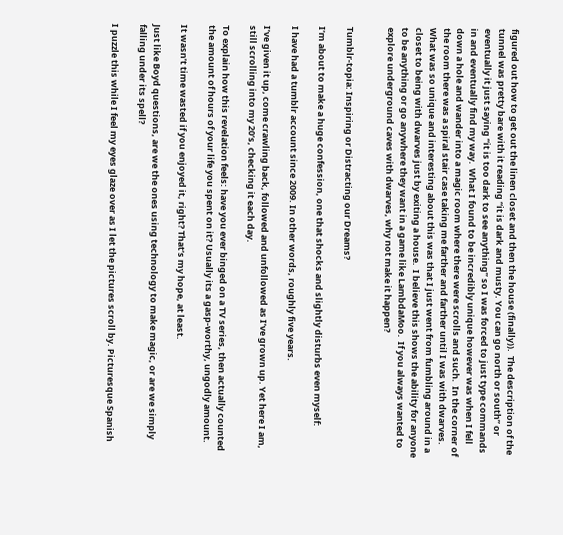figured out how to get out the linen closet and then the house (finally)).  The description of the tunnel was pretty bare with it reading “it is dark and musty. You can go north or south” or eventually it just saying “it is too dark to see anything” so I was forced to just type commands in and eventually find my way.  What I found to be incredibly unique however was when I fell down a hole and wander into a magic room where there were scrolls and such.  In the corner of the room there was a spiral stair case taking me farther and farther until I was with dwarves.  What was so unique and interesting about this was that I just went from fumbling around in a closet to being with dwarves just by exiting a house.  I believe this shows the ability for anyone to be anything or go anywhere they want in a game like LambdaMoo.  If you always wanted to explore underground caves with dwarves, why not make it happen?


Tumblr-topia: Inspiring or Distracting our Dreams?

I’m about to make a huge confession, one that shocks and slightly disturbs even myself:

I have had a tumblr account since 2009. In other words, roughly five years.

I’ve given it up, come crawling back, followed and unfollowed as I’ve grown up. Yet here I am, still scrolling into my 20’s, checking it each day.

To explain how this revelation feels: have you ever binged on a TV series, then actually counted the amount of hours of your life you spent on it? Usually its a gasp-worthy, ungodly amount.

It wasn’t time wasted if you enjoyed it, right? That’s my hope, at least.

Just like Boyd questions, are we the ones using technology to make magic, or are we simply falling under its spell?

I puzzle this while I feel my eyes glaze over as I let the pictures scroll by. Picturesque Spanish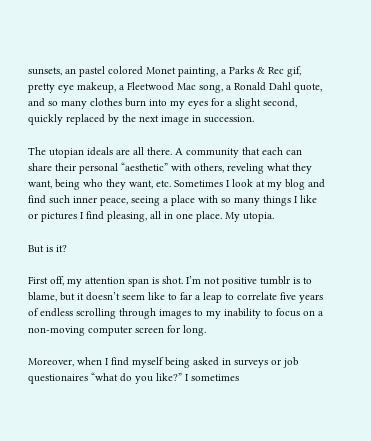sunsets, an pastel colored Monet painting, a Parks & Rec gif, pretty eye makeup, a Fleetwood Mac song, a Ronald Dahl quote,  and so many clothes burn into my eyes for a slight second, quickly replaced by the next image in succession.

The utopian ideals are all there. A community that each can share their personal “aesthetic” with others, reveling what they want, being who they want, etc. Sometimes I look at my blog and find such inner peace, seeing a place with so many things I like or pictures I find pleasing, all in one place. My utopia.

But is it?

First off, my attention span is shot. I’m not positive tumblr is to blame, but it doesn’t seem like to far a leap to correlate five years of endless scrolling through images to my inability to focus on a non-moving computer screen for long.

Moreover, when I find myself being asked in surveys or job questionaires “what do you like?” I sometimes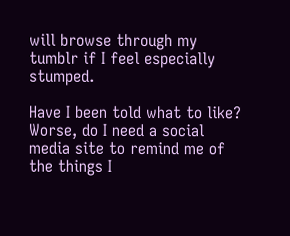will browse through my tumblr if I feel especially stumped.

Have I been told what to like? Worse, do I need a social media site to remind me of the things I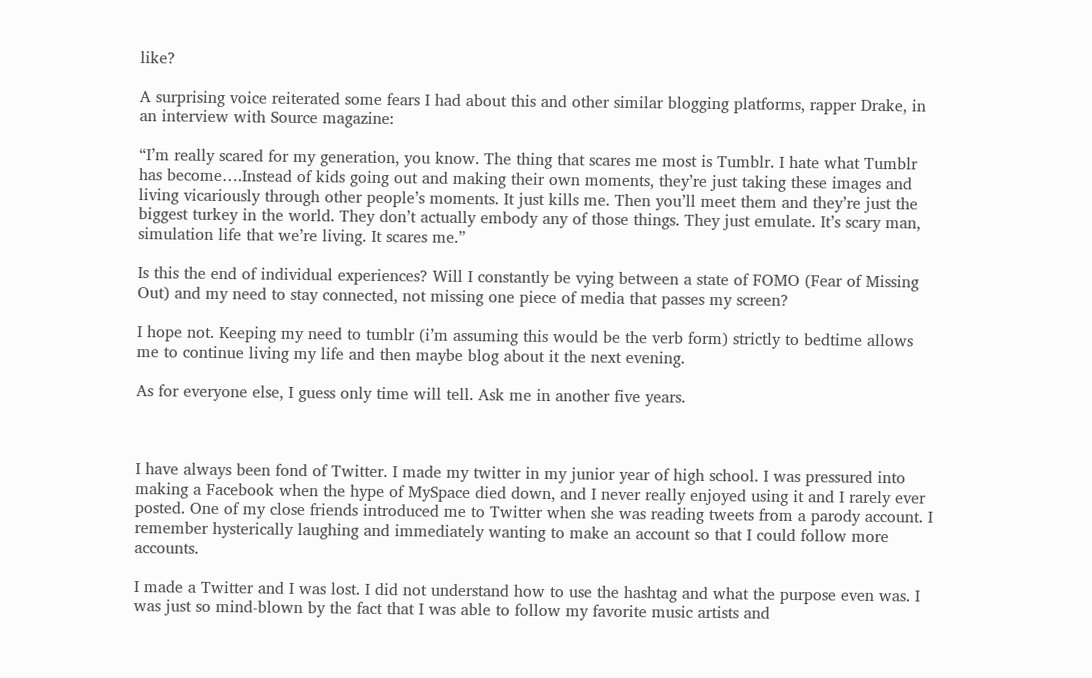like?

A surprising voice reiterated some fears I had about this and other similar blogging platforms, rapper Drake, in an interview with Source magazine:

“I’m really scared for my generation, you know. The thing that scares me most is Tumblr. I hate what Tumblr has become….Instead of kids going out and making their own moments, they’re just taking these images and living vicariously through other people’s moments. It just kills me. Then you’ll meet them and they’re just the biggest turkey in the world. They don’t actually embody any of those things. They just emulate. It’s scary man, simulation life that we’re living. It scares me.”

Is this the end of individual experiences? Will I constantly be vying between a state of FOMO (Fear of Missing Out) and my need to stay connected, not missing one piece of media that passes my screen?

I hope not. Keeping my need to tumblr (i’m assuming this would be the verb form) strictly to bedtime allows me to continue living my life and then maybe blog about it the next evening.

As for everyone else, I guess only time will tell. Ask me in another five years.



I have always been fond of Twitter. I made my twitter in my junior year of high school. I was pressured into making a Facebook when the hype of MySpace died down, and I never really enjoyed using it and I rarely ever posted. One of my close friends introduced me to Twitter when she was reading tweets from a parody account. I remember hysterically laughing and immediately wanting to make an account so that I could follow more accounts.

I made a Twitter and I was lost. I did not understand how to use the hashtag and what the purpose even was. I was just so mind-blown by the fact that I was able to follow my favorite music artists and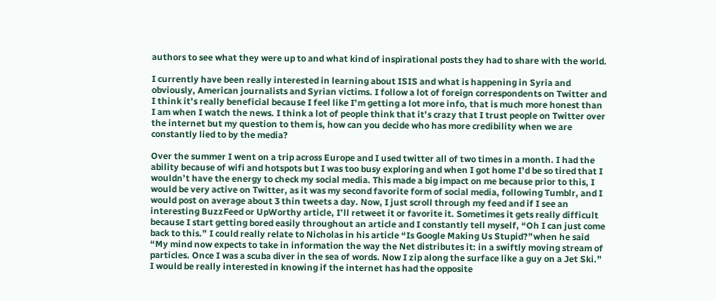authors to see what they were up to and what kind of inspirational posts they had to share with the world.

I currently have been really interested in learning about ISIS and what is happening in Syria and obviously, American journalists and Syrian victims. I follow a lot of foreign correspondents on Twitter and I think it’s really beneficial because I feel like I’m getting a lot more info, that is much more honest than I am when I watch the news. I think a lot of people think that it’s crazy that I trust people on Twitter over the internet but my question to them is, how can you decide who has more credibility when we are constantly lied to by the media?

Over the summer I went on a trip across Europe and I used twitter all of two times in a month. I had the ability because of wifi and hotspots but I was too busy exploring and when I got home I’d be so tired that I wouldn’t have the energy to check my social media. This made a big impact on me because prior to this, I would be very active on Twitter, as it was my second favorite form of social media, following Tumblr, and I would post on average about 3 thin tweets a day. Now, I just scroll through my feed and if I see an interesting BuzzFeed or UpWorthy article, I’ll retweet it or favorite it. Sometimes it gets really difficult because I start getting bored easily throughout an article and I constantly tell myself, “Oh I can just come back to this.” I could really relate to Nicholas in his article “Is Google Making Us Stupid?”when he said “My mind now expects to take in information the way the Net distributes it: in a swiftly moving stream of particles. Once I was a scuba diver in the sea of words. Now I zip along the surface like a guy on a Jet Ski.” I would be really interested in knowing if the internet has had the opposite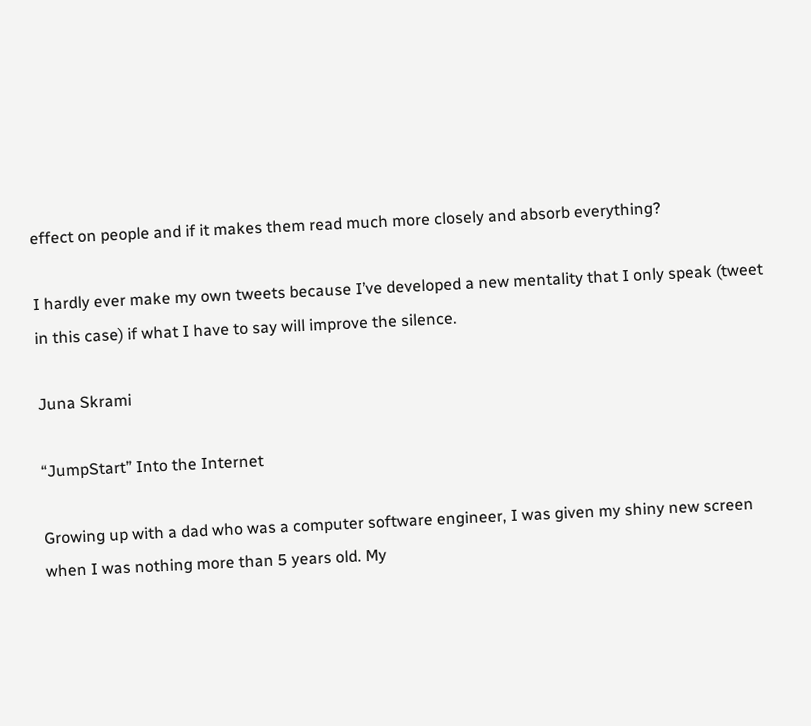effect on people and if it makes them read much more closely and absorb everything?

I hardly ever make my own tweets because I’ve developed a new mentality that I only speak (tweet in this case) if what I have to say will improve the silence.

Juna Skrami

“JumpStart” Into the Internet

Growing up with a dad who was a computer software engineer, I was given my shiny new screen when I was nothing more than 5 years old. My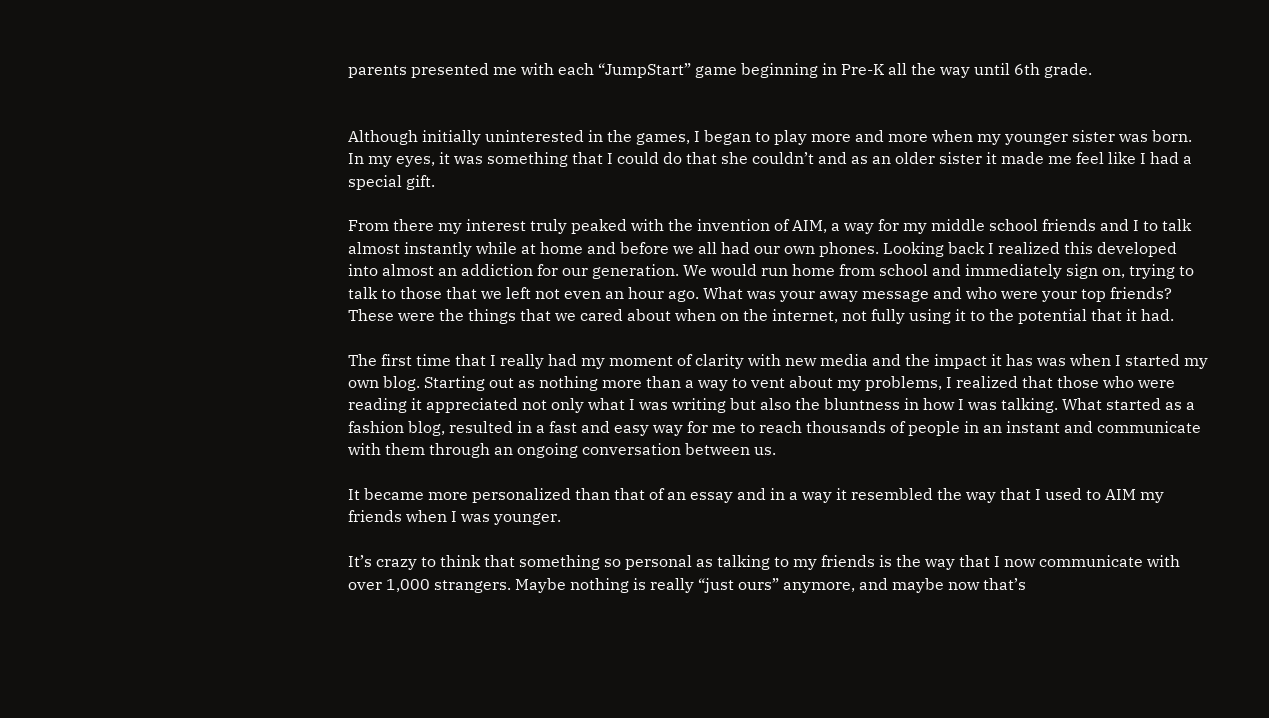parents presented me with each “JumpStart” game beginning in Pre-K all the way until 6th grade.


Although initially uninterested in the games, I began to play more and more when my younger sister was born. In my eyes, it was something that I could do that she couldn’t and as an older sister it made me feel like I had a special gift.

From there my interest truly peaked with the invention of AIM, a way for my middle school friends and I to talk almost instantly while at home and before we all had our own phones. Looking back I realized this developed into almost an addiction for our generation. We would run home from school and immediately sign on, trying to talk to those that we left not even an hour ago. What was your away message and who were your top friends? These were the things that we cared about when on the internet, not fully using it to the potential that it had.

The first time that I really had my moment of clarity with new media and the impact it has was when I started my own blog. Starting out as nothing more than a way to vent about my problems, I realized that those who were reading it appreciated not only what I was writing but also the bluntness in how I was talking. What started as a fashion blog, resulted in a fast and easy way for me to reach thousands of people in an instant and communicate with them through an ongoing conversation between us.

It became more personalized than that of an essay and in a way it resembled the way that I used to AIM my friends when I was younger.

It’s crazy to think that something so personal as talking to my friends is the way that I now communicate with over 1,000 strangers. Maybe nothing is really “just ours” anymore, and maybe now that’s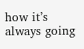how it’s always going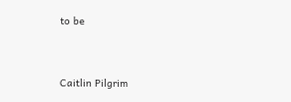to be


Caitlin Pilgrim